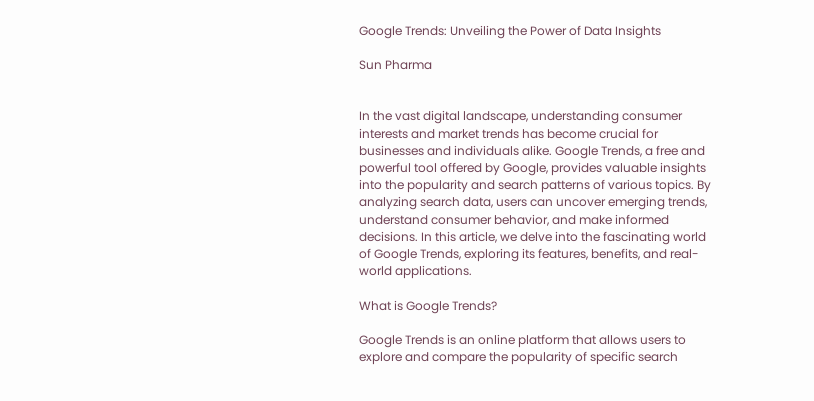Google Trends: Unveiling the Power of Data Insights

Sun Pharma


In the vast digital landscape, understanding consumer interests and market trends has become crucial for businesses and individuals alike. Google Trends, a free and powerful tool offered by Google, provides valuable insights into the popularity and search patterns of various topics. By analyzing search data, users can uncover emerging trends, understand consumer behavior, and make informed decisions. In this article, we delve into the fascinating world of Google Trends, exploring its features, benefits, and real-world applications.

What is Google Trends?

Google Trends is an online platform that allows users to explore and compare the popularity of specific search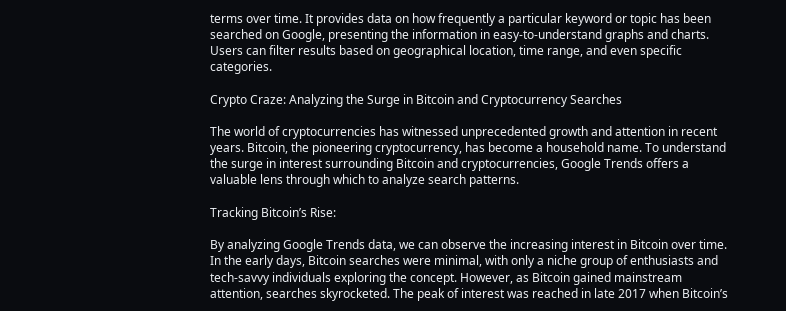terms over time. It provides data on how frequently a particular keyword or topic has been searched on Google, presenting the information in easy-to-understand graphs and charts. Users can filter results based on geographical location, time range, and even specific categories.

Crypto Craze: Analyzing the Surge in Bitcoin and Cryptocurrency Searches

The world of cryptocurrencies has witnessed unprecedented growth and attention in recent years. Bitcoin, the pioneering cryptocurrency, has become a household name. To understand the surge in interest surrounding Bitcoin and cryptocurrencies, Google Trends offers a valuable lens through which to analyze search patterns.

Tracking Bitcoin’s Rise:

By analyzing Google Trends data, we can observe the increasing interest in Bitcoin over time. In the early days, Bitcoin searches were minimal, with only a niche group of enthusiasts and tech-savvy individuals exploring the concept. However, as Bitcoin gained mainstream attention, searches skyrocketed. The peak of interest was reached in late 2017 when Bitcoin’s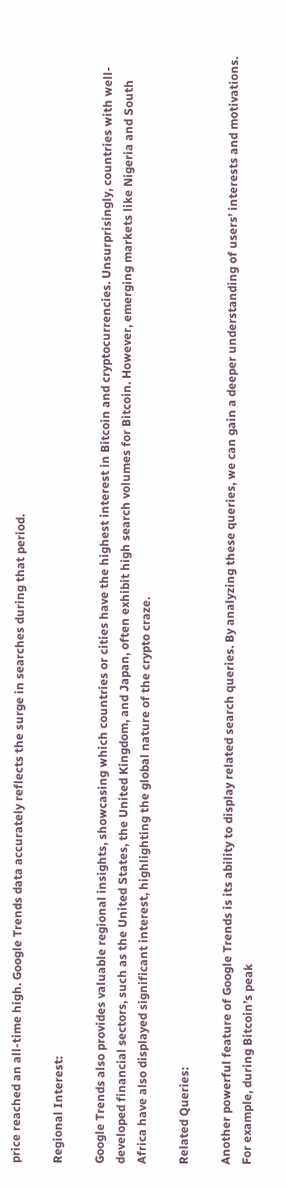price reached an all-time high. Google Trends data accurately reflects the surge in searches during that period.

Regional Interest:

Google Trends also provides valuable regional insights, showcasing which countries or cities have the highest interest in Bitcoin and cryptocurrencies. Unsurprisingly, countries with well-developed financial sectors, such as the United States, the United Kingdom, and Japan, often exhibit high search volumes for Bitcoin. However, emerging markets like Nigeria and South Africa have also displayed significant interest, highlighting the global nature of the crypto craze.

Related Queries:

Another powerful feature of Google Trends is its ability to display related search queries. By analyzing these queries, we can gain a deeper understanding of users’ interests and motivations. For example, during Bitcoin’s peak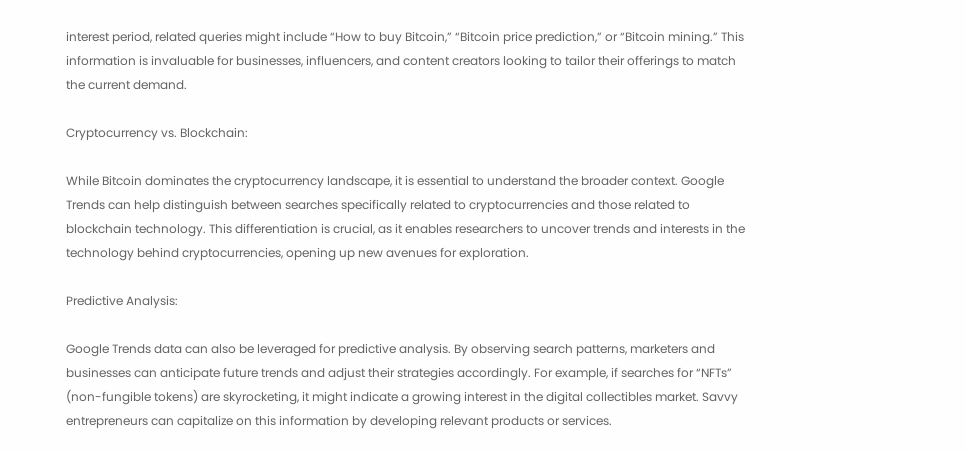interest period, related queries might include “How to buy Bitcoin,” “Bitcoin price prediction,” or “Bitcoin mining.” This information is invaluable for businesses, influencers, and content creators looking to tailor their offerings to match the current demand.

Cryptocurrency vs. Blockchain:

While Bitcoin dominates the cryptocurrency landscape, it is essential to understand the broader context. Google Trends can help distinguish between searches specifically related to cryptocurrencies and those related to blockchain technology. This differentiation is crucial, as it enables researchers to uncover trends and interests in the technology behind cryptocurrencies, opening up new avenues for exploration.

Predictive Analysis:

Google Trends data can also be leveraged for predictive analysis. By observing search patterns, marketers and businesses can anticipate future trends and adjust their strategies accordingly. For example, if searches for “NFTs” (non-fungible tokens) are skyrocketing, it might indicate a growing interest in the digital collectibles market. Savvy entrepreneurs can capitalize on this information by developing relevant products or services.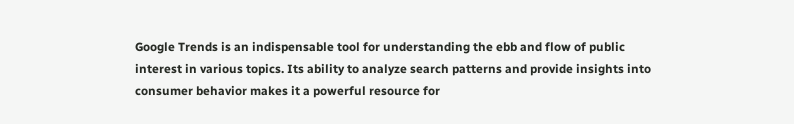Google Trends is an indispensable tool for understanding the ebb and flow of public interest in various topics. Its ability to analyze search patterns and provide insights into consumer behavior makes it a powerful resource for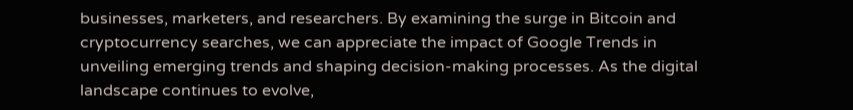businesses, marketers, and researchers. By examining the surge in Bitcoin and cryptocurrency searches, we can appreciate the impact of Google Trends in unveiling emerging trends and shaping decision-making processes. As the digital landscape continues to evolve,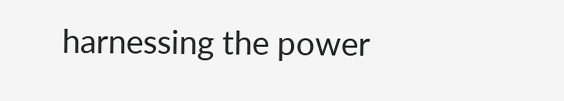harnessing the power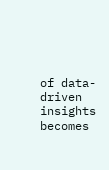of data-driven insights becomes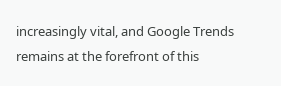increasingly vital, and Google Trends remains at the forefront of this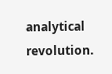analytical revolution.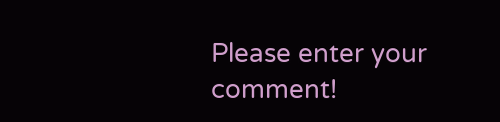Please enter your comment!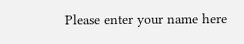Please enter your name here